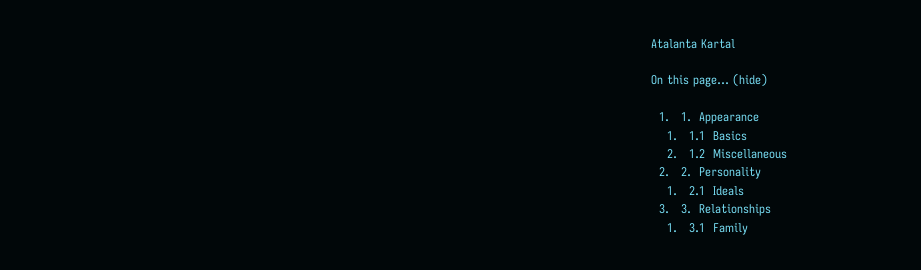Atalanta Kartal

On this page... (hide)

  1.   1.  Appearance
    1.   1.1  Basics
    2.   1.2  Miscellaneous
  2.   2.  Personality
    1.   2.1  Ideals
  3.   3.  Relationships
    1.   3.1  Family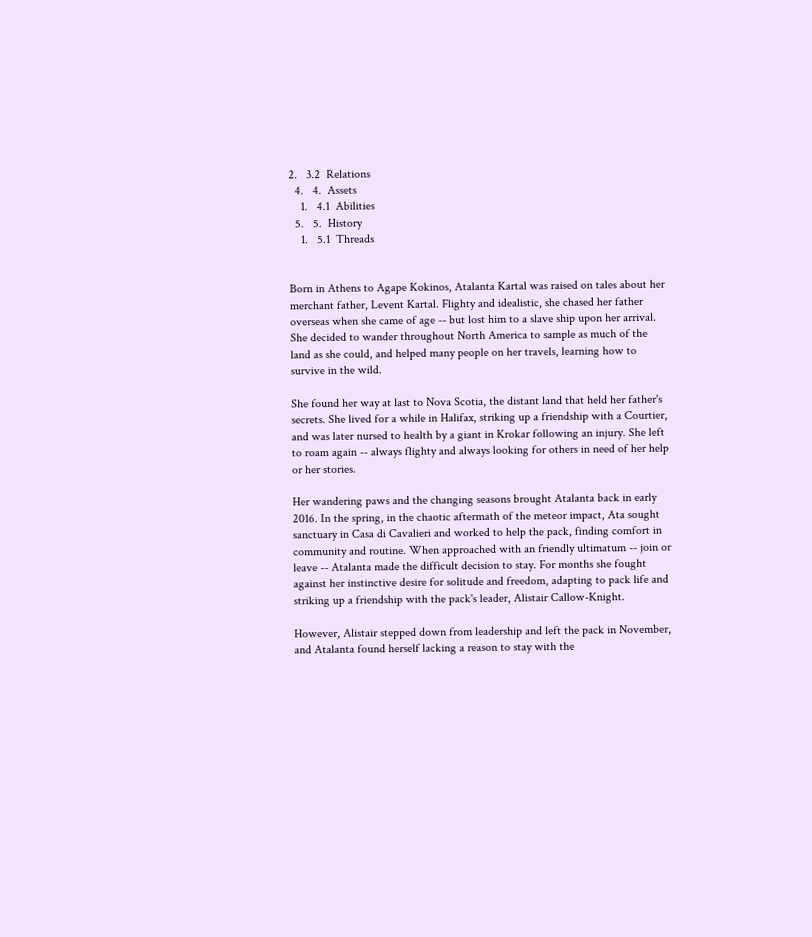2.   3.2  Relations
  4.   4.  Assets
    1.   4.1  Abilities
  5.   5.  History
    1.   5.1  Threads


Born in Athens to Agape Kokinos, Atalanta Kartal was raised on tales about her merchant father, Levent Kartal. Flighty and idealistic, she chased her father overseas when she came of age -- but lost him to a slave ship upon her arrival. She decided to wander throughout North America to sample as much of the land as she could, and helped many people on her travels, learning how to survive in the wild.

She found her way at last to Nova Scotia, the distant land that held her father's secrets. She lived for a while in Halifax, striking up a friendship with a Courtier, and was later nursed to health by a giant in Krokar following an injury. She left to roam again -- always flighty and always looking for others in need of her help or her stories.

Her wandering paws and the changing seasons brought Atalanta back in early 2016. In the spring, in the chaotic aftermath of the meteor impact, Ata sought sanctuary in Casa di Cavalieri and worked to help the pack, finding comfort in community and routine. When approached with an friendly ultimatum -- join or leave -- Atalanta made the difficult decision to stay. For months she fought against her instinctive desire for solitude and freedom, adapting to pack life and striking up a friendship with the pack's leader, Alistair Callow-Knight.

However, Alistair stepped down from leadership and left the pack in November, and Atalanta found herself lacking a reason to stay with the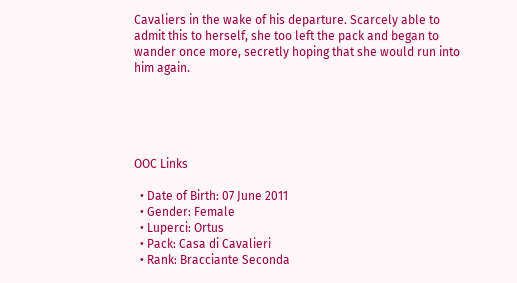Cavaliers in the wake of his departure. Scarcely able to admit this to herself, she too left the pack and began to wander once more, secretly hoping that she would run into him again.





OOC Links

  • Date of Birth: 07 June 2011
  • Gender: Female
  • Luperci: Ortus
  • Pack: Casa di Cavalieri
  • Rank: Bracciante Seconda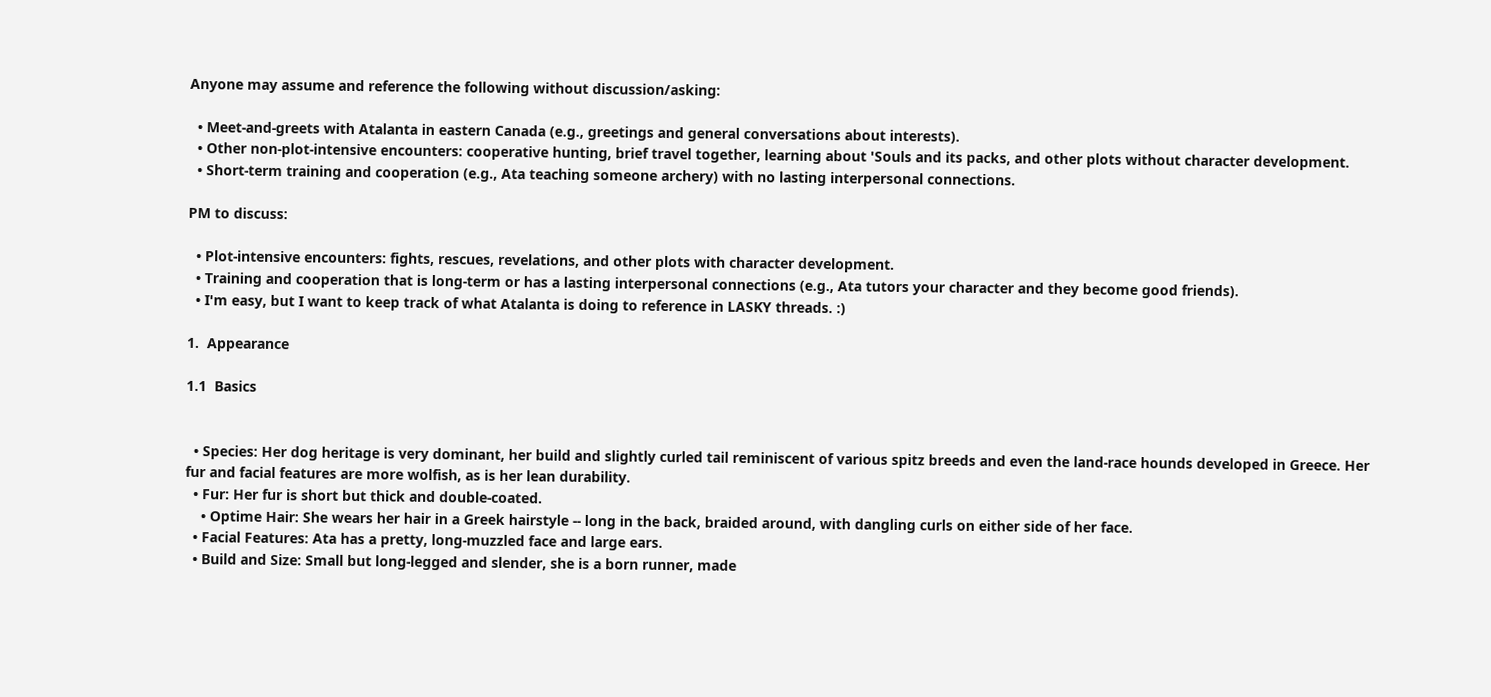Anyone may assume and reference the following without discussion/asking:

  • Meet-and-greets with Atalanta in eastern Canada (e.g., greetings and general conversations about interests).
  • Other non-plot-intensive encounters: cooperative hunting, brief travel together, learning about 'Souls and its packs, and other plots without character development.
  • Short-term training and cooperation (e.g., Ata teaching someone archery) with no lasting interpersonal connections.

PM to discuss:

  • Plot-intensive encounters: fights, rescues, revelations, and other plots with character development.
  • Training and cooperation that is long-term or has a lasting interpersonal connections (e.g., Ata tutors your character and they become good friends).
  • I'm easy, but I want to keep track of what Atalanta is doing to reference in LASKY threads. :)

1.  Appearance

1.1  Basics


  • Species: Her dog heritage is very dominant, her build and slightly curled tail reminiscent of various spitz breeds and even the land-race hounds developed in Greece. Her fur and facial features are more wolfish, as is her lean durability.
  • Fur: Her fur is short but thick and double-coated.
    • Optime Hair: She wears her hair in a Greek hairstyle -- long in the back, braided around, with dangling curls on either side of her face.
  • Facial Features: Ata has a pretty, long-muzzled face and large ears.
  • Build and Size: Small but long-legged and slender, she is a born runner, made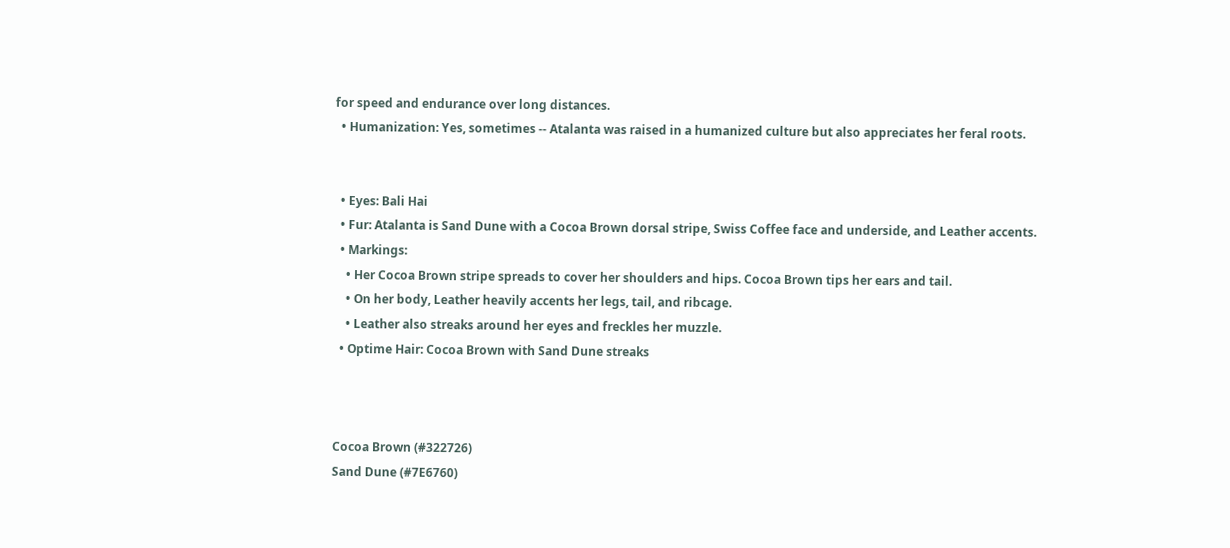for speed and endurance over long distances.
  • Humanization: Yes, sometimes -- Atalanta was raised in a humanized culture but also appreciates her feral roots.


  • Eyes: Bali Hai
  • Fur: Atalanta is Sand Dune with a Cocoa Brown dorsal stripe, Swiss Coffee face and underside, and Leather accents.
  • Markings:
    • Her Cocoa Brown stripe spreads to cover her shoulders and hips. Cocoa Brown tips her ears and tail.
    • On her body, Leather heavily accents her legs, tail, and ribcage.
    • Leather also streaks around her eyes and freckles her muzzle.
  • Optime Hair: Cocoa Brown with Sand Dune streaks



Cocoa Brown (#322726)
Sand Dune (#7E6760)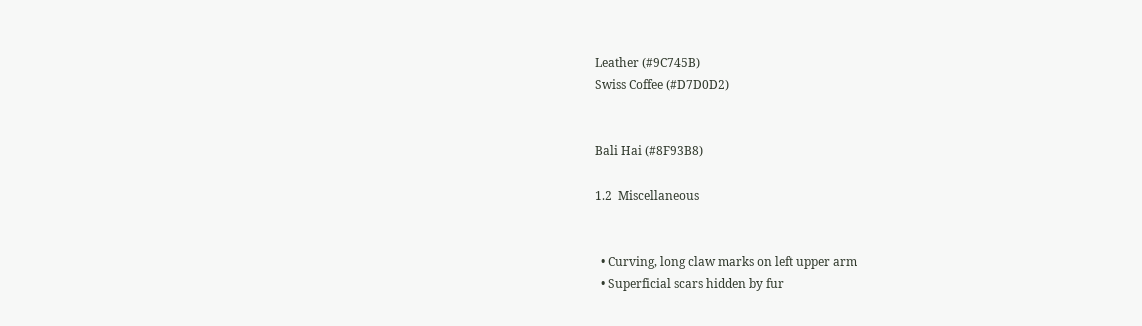Leather (#9C745B)
Swiss Coffee (#D7D0D2)


Bali Hai (#8F93B8)

1.2  Miscellaneous


  • Curving, long claw marks on left upper arm
  • Superficial scars hidden by fur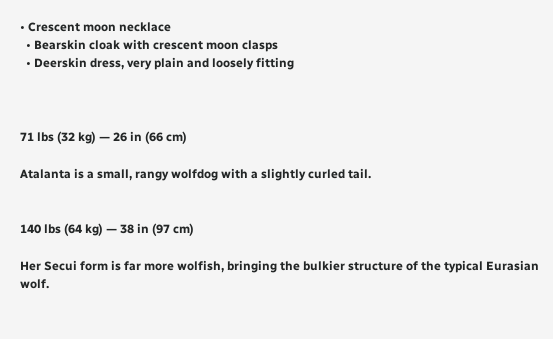• Crescent moon necklace
  • Bearskin cloak with crescent moon clasps
  • Deerskin dress, very plain and loosely fitting



71 lbs (32 kg) — 26 in (66 cm)

Atalanta is a small, rangy wolfdog with a slightly curled tail.


140 lbs (64 kg) — 38 in (97 cm)

Her Secui form is far more wolfish, bringing the bulkier structure of the typical Eurasian wolf.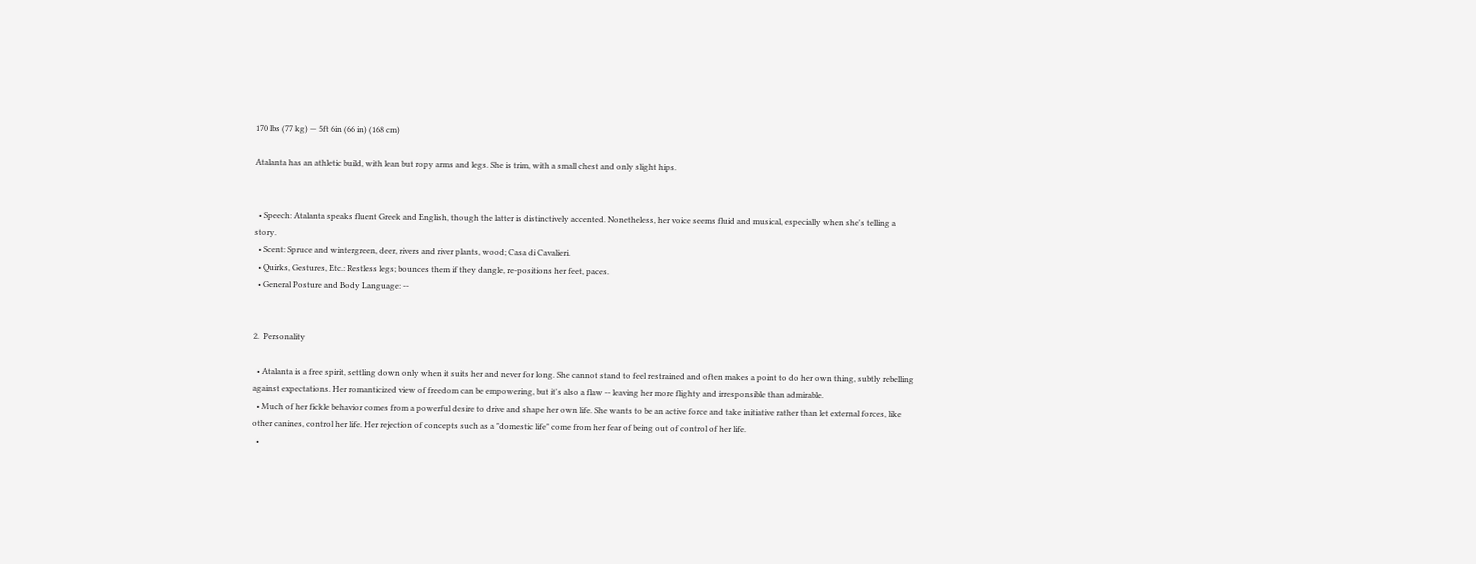170 lbs (77 kg) — 5ft 6in (66 in) (168 cm)

Atalanta has an athletic build, with lean but ropy arms and legs. She is trim, with a small chest and only slight hips.


  • Speech: Atalanta speaks fluent Greek and English, though the latter is distinctively accented. Nonetheless, her voice seems fluid and musical, especially when she's telling a story.
  • Scent: Spruce and wintergreen, deer, rivers and river plants, wood; Casa di Cavalieri.
  • Quirks, Gestures, Etc.: Restless legs; bounces them if they dangle, re-positions her feet, paces.
  • General Posture and Body Language: --


2.  Personality

  • Atalanta is a free spirit, settling down only when it suits her and never for long. She cannot stand to feel restrained and often makes a point to do her own thing, subtly rebelling against expectations. Her romanticized view of freedom can be empowering, but it's also a flaw -- leaving her more flighty and irresponsible than admirable.
  • Much of her fickle behavior comes from a powerful desire to drive and shape her own life. She wants to be an active force and take initiative rather than let external forces, like other canines, control her life. Her rejection of concepts such as a "domestic life" come from her fear of being out of control of her life.
  •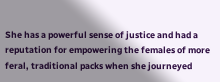She has a powerful sense of justice and had a reputation for empowering the females of more feral, traditional packs when she journeyed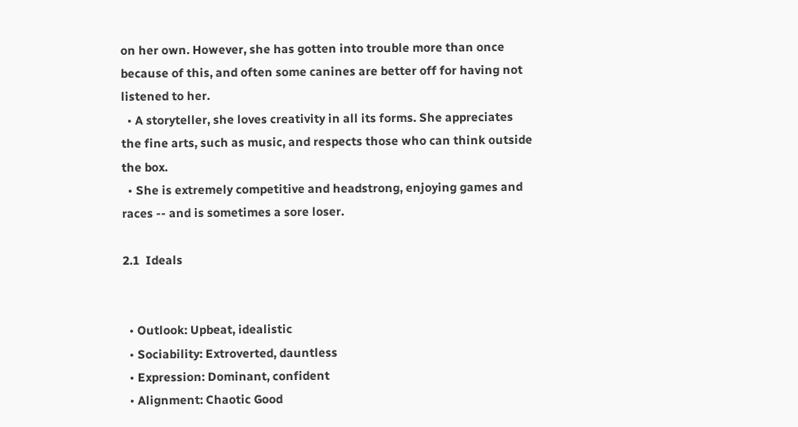on her own. However, she has gotten into trouble more than once because of this, and often some canines are better off for having not listened to her.
  • A storyteller, she loves creativity in all its forms. She appreciates the fine arts, such as music, and respects those who can think outside the box.
  • She is extremely competitive and headstrong, enjoying games and races -- and is sometimes a sore loser.

2.1  Ideals


  • Outlook: Upbeat, idealistic
  • Sociability: Extroverted, dauntless
  • Expression: Dominant, confident
  • Alignment: Chaotic Good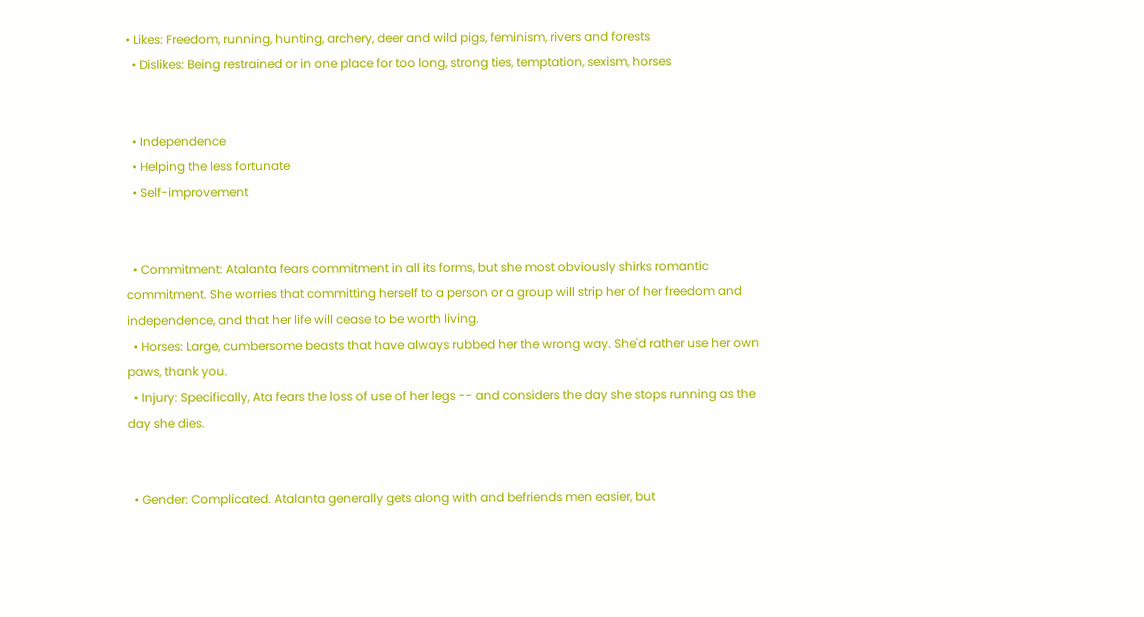• Likes: Freedom, running, hunting, archery, deer and wild pigs, feminism, rivers and forests
  • Dislikes: Being restrained or in one place for too long, strong ties, temptation, sexism, horses


  • Independence
  • Helping the less fortunate
  • Self-improvement


  • Commitment: Atalanta fears commitment in all its forms, but she most obviously shirks romantic commitment. She worries that committing herself to a person or a group will strip her of her freedom and independence, and that her life will cease to be worth living.
  • Horses: Large, cumbersome beasts that have always rubbed her the wrong way. She'd rather use her own paws, thank you.
  • Injury: Specifically, Ata fears the loss of use of her legs -- and considers the day she stops running as the day she dies.


  • Gender: Complicated. Atalanta generally gets along with and befriends men easier, but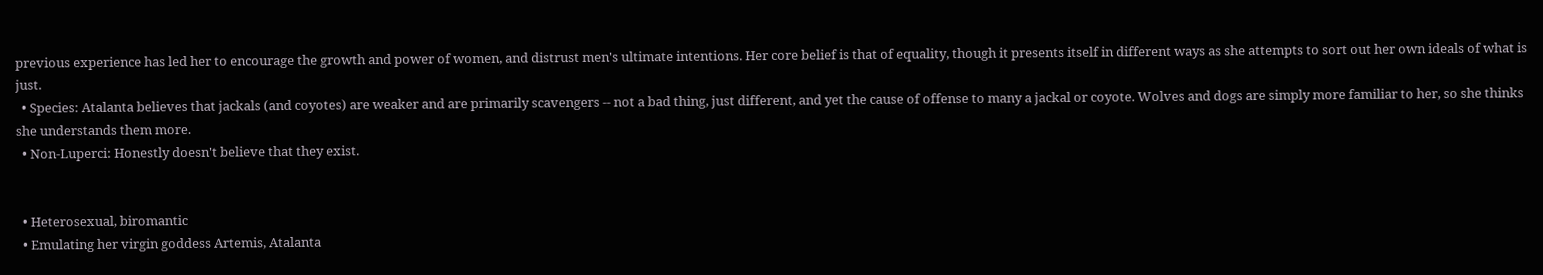previous experience has led her to encourage the growth and power of women, and distrust men's ultimate intentions. Her core belief is that of equality, though it presents itself in different ways as she attempts to sort out her own ideals of what is just.
  • Species: Atalanta believes that jackals (and coyotes) are weaker and are primarily scavengers -- not a bad thing, just different, and yet the cause of offense to many a jackal or coyote. Wolves and dogs are simply more familiar to her, so she thinks she understands them more.
  • Non-Luperci: Honestly doesn't believe that they exist.


  • Heterosexual, biromantic
  • Emulating her virgin goddess Artemis, Atalanta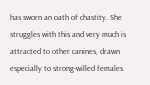has sworn an oath of chastity. She struggles with this and very much is attracted to other canines, drawn especially to strong-willed females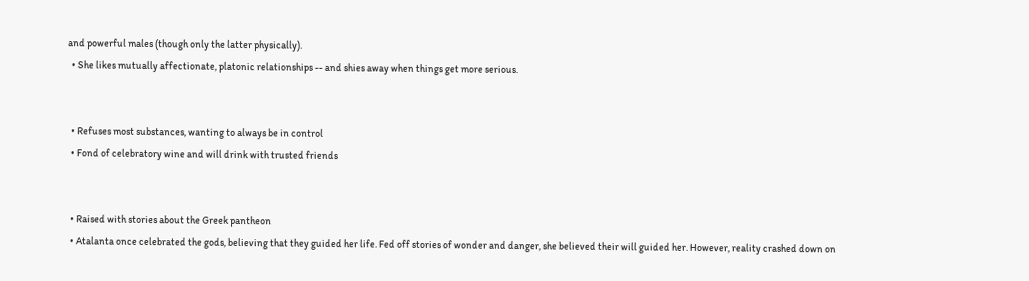and powerful males (though only the latter physically).
  • She likes mutually affectionate, platonic relationships -- and shies away when things get more serious.


  • Refuses most substances, wanting to always be in control
  • Fond of celebratory wine and will drink with trusted friends


  • Raised with stories about the Greek pantheon
  • Atalanta once celebrated the gods, believing that they guided her life. Fed off stories of wonder and danger, she believed their will guided her. However, reality crashed down on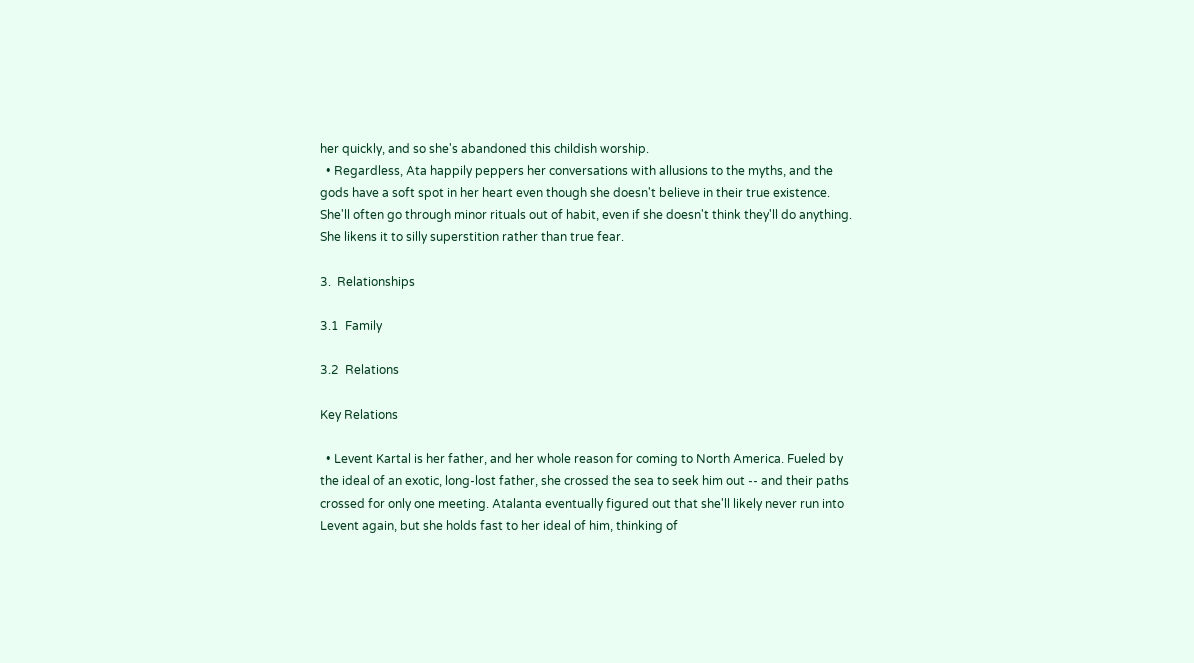her quickly, and so she's abandoned this childish worship.
  • Regardless, Ata happily peppers her conversations with allusions to the myths, and the gods have a soft spot in her heart even though she doesn't believe in their true existence. She'll often go through minor rituals out of habit, even if she doesn't think they'll do anything. She likens it to silly superstition rather than true fear.

3.  Relationships

3.1  Family

3.2  Relations

Key Relations

  • Levent Kartal is her father, and her whole reason for coming to North America. Fueled by the ideal of an exotic, long-lost father, she crossed the sea to seek him out -- and their paths crossed for only one meeting. Atalanta eventually figured out that she'll likely never run into Levent again, but she holds fast to her ideal of him, thinking of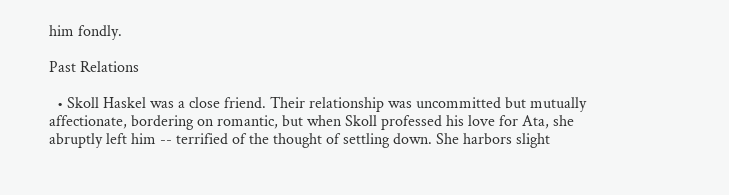him fondly.

Past Relations

  • Skoll Haskel was a close friend. Their relationship was uncommitted but mutually affectionate, bordering on romantic, but when Skoll professed his love for Ata, she abruptly left him -- terrified of the thought of settling down. She harbors slight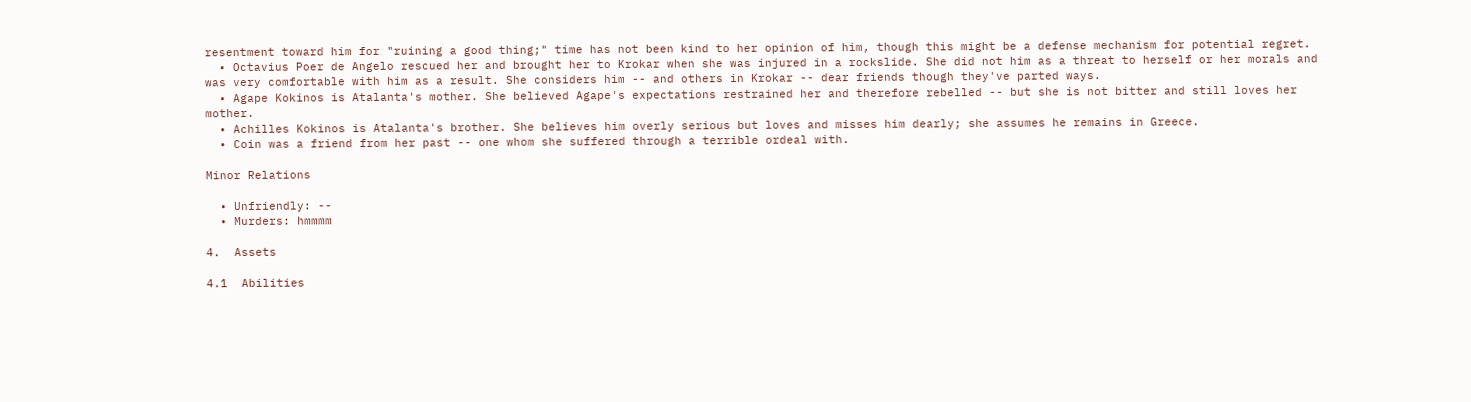resentment toward him for "ruining a good thing;" time has not been kind to her opinion of him, though this might be a defense mechanism for potential regret.
  • Octavius Poer de Angelo rescued her and brought her to Krokar when she was injured in a rockslide. She did not him as a threat to herself or her morals and was very comfortable with him as a result. She considers him -- and others in Krokar -- dear friends though they've parted ways.
  • Agape Kokinos is Atalanta's mother. She believed Agape's expectations restrained her and therefore rebelled -- but she is not bitter and still loves her mother.
  • Achilles Kokinos is Atalanta's brother. She believes him overly serious but loves and misses him dearly; she assumes he remains in Greece.
  • Coin was a friend from her past -- one whom she suffered through a terrible ordeal with.

Minor Relations

  • Unfriendly: --
  • Murders: hmmmm

4.  Assets

4.1  Abilities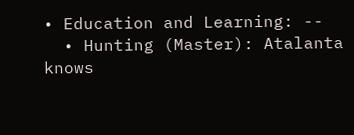• Education and Learning: --
  • Hunting (Master): Atalanta knows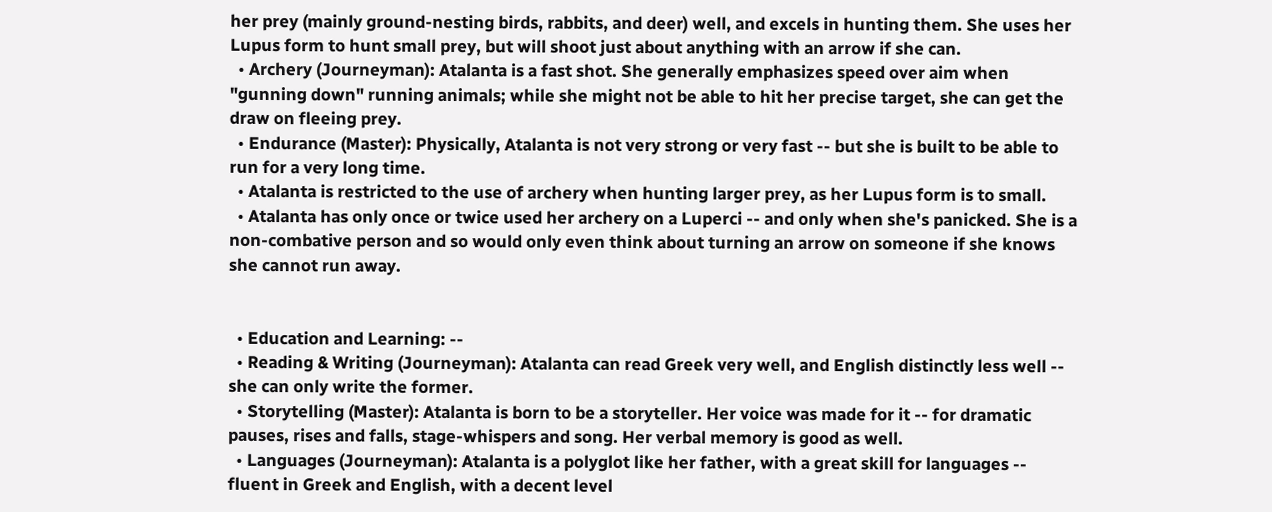her prey (mainly ground-nesting birds, rabbits, and deer) well, and excels in hunting them. She uses her Lupus form to hunt small prey, but will shoot just about anything with an arrow if she can.
  • Archery (Journeyman): Atalanta is a fast shot. She generally emphasizes speed over aim when "gunning down" running animals; while she might not be able to hit her precise target, she can get the draw on fleeing prey.
  • Endurance (Master): Physically, Atalanta is not very strong or very fast -- but she is built to be able to run for a very long time.
  • Atalanta is restricted to the use of archery when hunting larger prey, as her Lupus form is to small.
  • Atalanta has only once or twice used her archery on a Luperci -- and only when she's panicked. She is a non-combative person and so would only even think about turning an arrow on someone if she knows she cannot run away.


  • Education and Learning: --
  • Reading & Writing (Journeyman): Atalanta can read Greek very well, and English distinctly less well -- she can only write the former.
  • Storytelling (Master): Atalanta is born to be a storyteller. Her voice was made for it -- for dramatic pauses, rises and falls, stage-whispers and song. Her verbal memory is good as well.
  • Languages (Journeyman): Atalanta is a polyglot like her father, with a great skill for languages -- fluent in Greek and English, with a decent level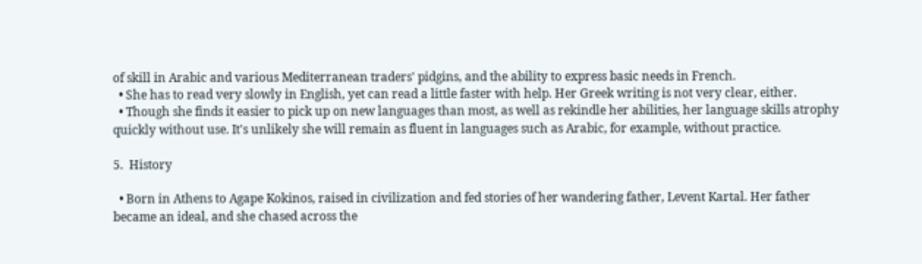of skill in Arabic and various Mediterranean traders' pidgins, and the ability to express basic needs in French.
  • She has to read very slowly in English, yet can read a little faster with help. Her Greek writing is not very clear, either.
  • Though she finds it easier to pick up on new languages than most, as well as rekindle her abilities, her language skills atrophy quickly without use. It's unlikely she will remain as fluent in languages such as Arabic, for example, without practice.

5.  History

  • Born in Athens to Agape Kokinos, raised in civilization and fed stories of her wandering father, Levent Kartal. Her father became an ideal, and she chased across the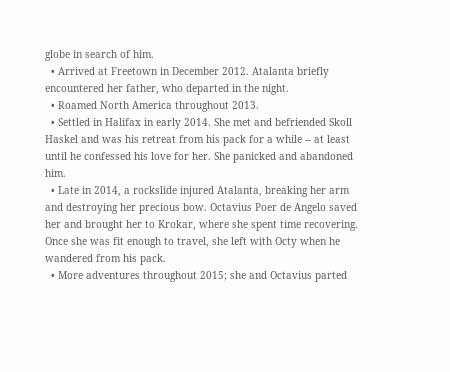globe in search of him.
  • Arrived at Freetown in December 2012. Atalanta briefly encountered her father, who departed in the night.
  • Roamed North America throughout 2013.
  • Settled in Halifax in early 2014. She met and befriended Skoll Haskel and was his retreat from his pack for a while -- at least until he confessed his love for her. She panicked and abandoned him.
  • Late in 2014, a rockslide injured Atalanta, breaking her arm and destroying her precious bow. Octavius Poer de Angelo saved her and brought her to Krokar, where she spent time recovering. Once she was fit enough to travel, she left with Octy when he wandered from his pack.
  • More adventures throughout 2015; she and Octavius parted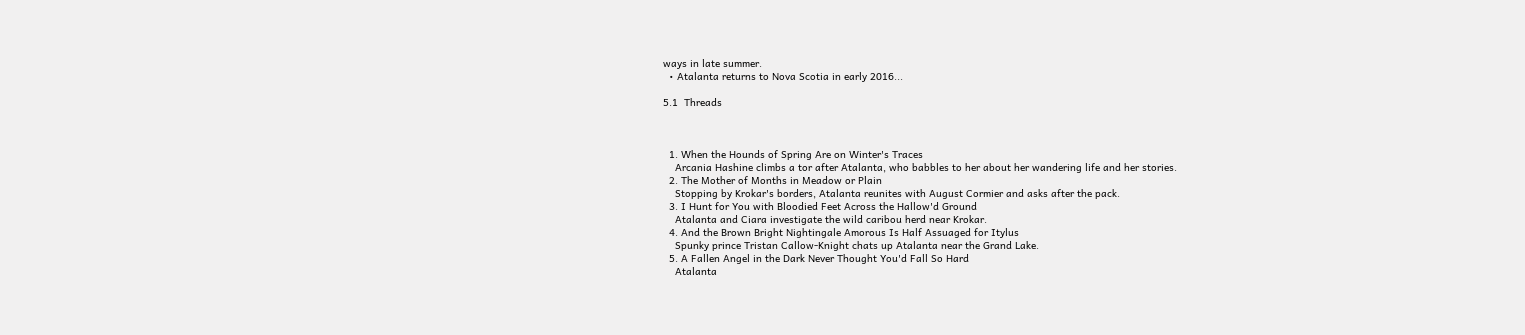ways in late summer.
  • Atalanta returns to Nova Scotia in early 2016...

5.1  Threads



  1. When the Hounds of Spring Are on Winter's Traces
    Arcania Hashine climbs a tor after Atalanta, who babbles to her about her wandering life and her stories.
  2. The Mother of Months in Meadow or Plain
    Stopping by Krokar's borders, Atalanta reunites with August Cormier and asks after the pack.
  3. I Hunt for You with Bloodied Feet Across the Hallow'd Ground
    Atalanta and Ciara investigate the wild caribou herd near Krokar.
  4. And the Brown Bright Nightingale Amorous Is Half Assuaged for Itylus
    Spunky prince Tristan Callow-Knight chats up Atalanta near the Grand Lake.
  5. A Fallen Angel in the Dark Never Thought You'd Fall So Hard
    Atalanta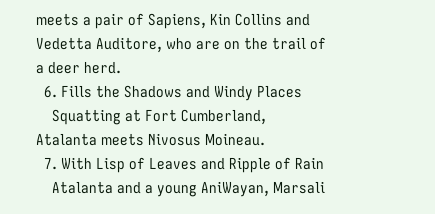meets a pair of Sapiens, Kin Collins and Vedetta Auditore, who are on the trail of a deer herd.
  6. Fills the Shadows and Windy Places
    Squatting at Fort Cumberland, Atalanta meets Nivosus Moineau.
  7. With Lisp of Leaves and Ripple of Rain
    Atalanta and a young AniWayan, Marsali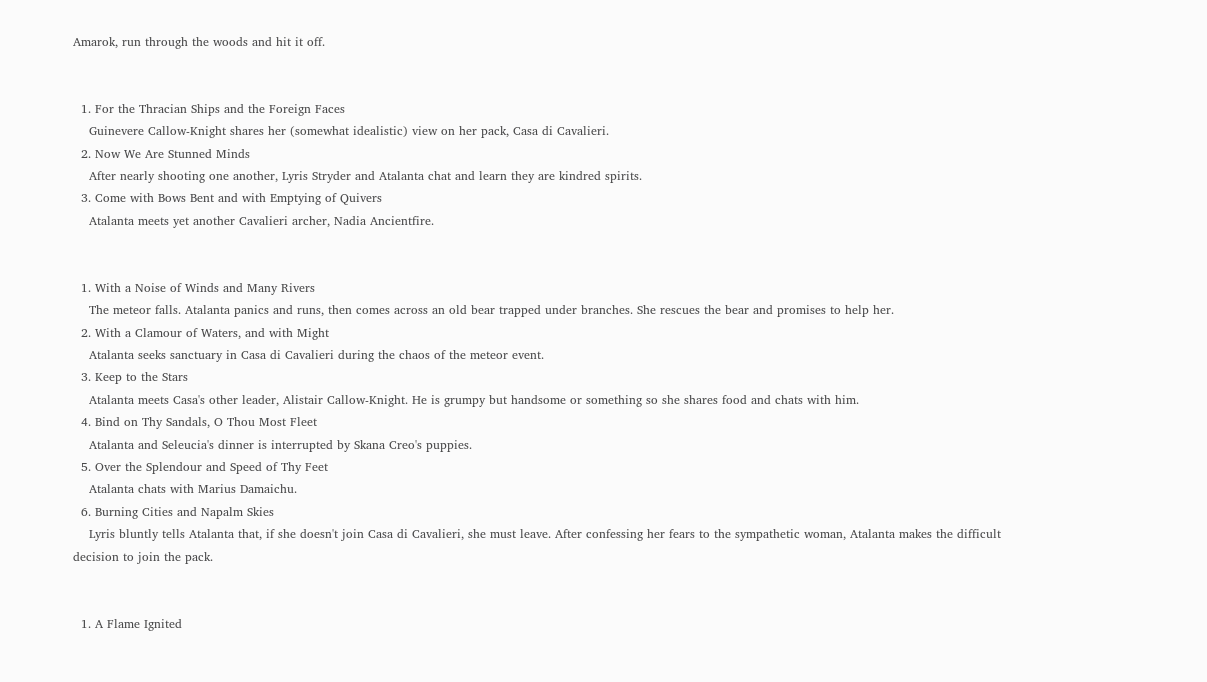Amarok, run through the woods and hit it off.


  1. For the Thracian Ships and the Foreign Faces
    Guinevere Callow-Knight shares her (somewhat idealistic) view on her pack, Casa di Cavalieri.
  2. Now We Are Stunned Minds
    After nearly shooting one another, Lyris Stryder and Atalanta chat and learn they are kindred spirits.
  3. Come with Bows Bent and with Emptying of Quivers
    Atalanta meets yet another Cavalieri archer, Nadia Ancientfire.


  1. With a Noise of Winds and Many Rivers
    The meteor falls. Atalanta panics and runs, then comes across an old bear trapped under branches. She rescues the bear and promises to help her.
  2. With a Clamour of Waters, and with Might
    Atalanta seeks sanctuary in Casa di Cavalieri during the chaos of the meteor event.
  3. Keep to the Stars
    Atalanta meets Casa's other leader, Alistair Callow-Knight. He is grumpy but handsome or something so she shares food and chats with him.
  4. Bind on Thy Sandals, O Thou Most Fleet
    Atalanta and Seleucia's dinner is interrupted by Skana Creo's puppies.
  5. Over the Splendour and Speed of Thy Feet
    Atalanta chats with Marius Damaichu.
  6. Burning Cities and Napalm Skies
    Lyris bluntly tells Atalanta that, if she doesn't join Casa di Cavalieri, she must leave. After confessing her fears to the sympathetic woman, Atalanta makes the difficult decision to join the pack.


  1. A Flame Ignited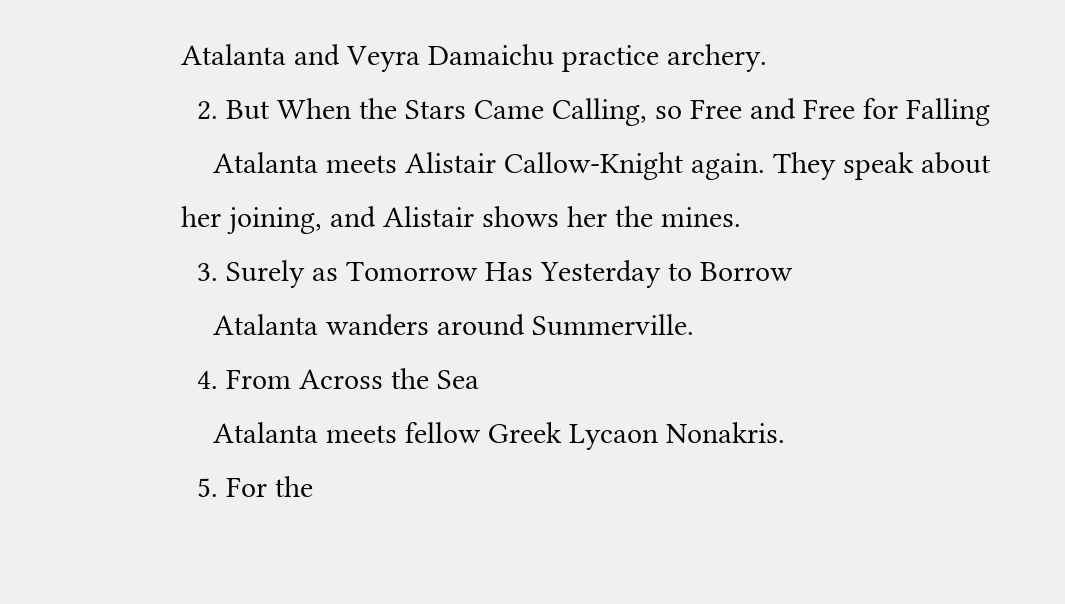Atalanta and Veyra Damaichu practice archery.
  2. But When the Stars Came Calling, so Free and Free for Falling
    Atalanta meets Alistair Callow-Knight again. They speak about her joining, and Alistair shows her the mines.
  3. Surely as Tomorrow Has Yesterday to Borrow
    Atalanta wanders around Summerville.
  4. From Across the Sea
    Atalanta meets fellow Greek Lycaon Nonakris.
  5. For the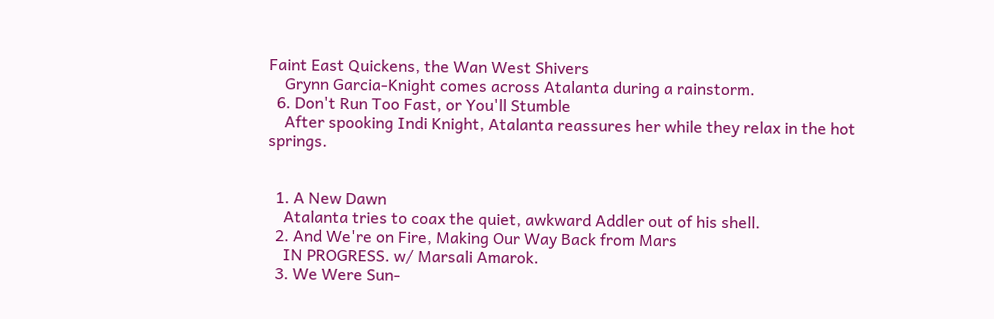Faint East Quickens, the Wan West Shivers
    Grynn Garcia-Knight comes across Atalanta during a rainstorm.
  6. Don't Run Too Fast, or You'll Stumble
    After spooking Indi Knight, Atalanta reassures her while they relax in the hot springs.


  1. A New Dawn
    Atalanta tries to coax the quiet, awkward Addler out of his shell.
  2. And We're on Fire, Making Our Way Back from Mars
    IN PROGRESS. w/ Marsali Amarok.
  3. We Were Sun-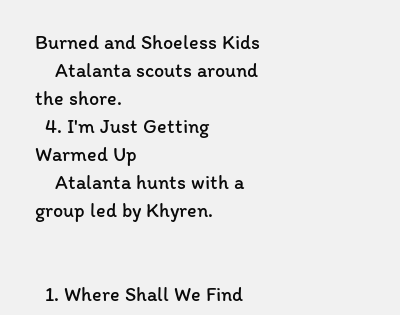Burned and Shoeless Kids
    Atalanta scouts around the shore.
  4. I'm Just Getting Warmed Up
    Atalanta hunts with a group led by Khyren.


  1. Where Shall We Find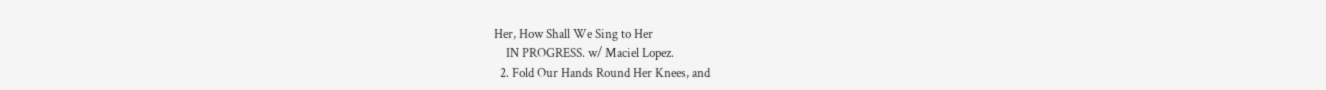Her, How Shall We Sing to Her
    IN PROGRESS. w/ Maciel Lopez.
  2. Fold Our Hands Round Her Knees, and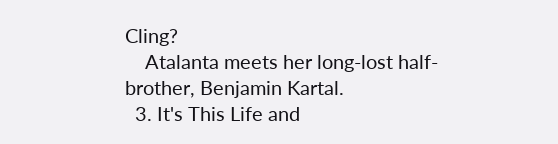Cling?
    Atalanta meets her long-lost half-brother, Benjamin Kartal.
  3. It's This Life and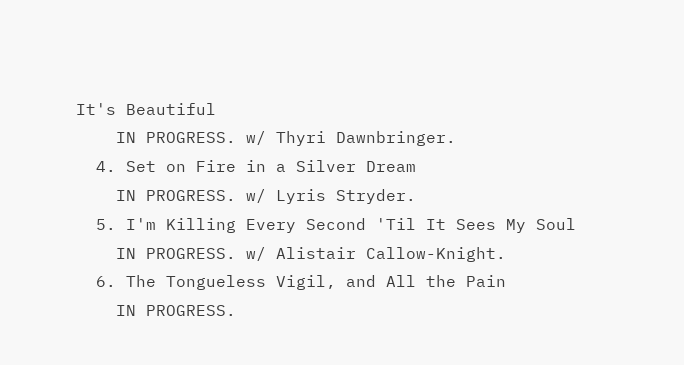It's Beautiful
    IN PROGRESS. w/ Thyri Dawnbringer.
  4. Set on Fire in a Silver Dream
    IN PROGRESS. w/ Lyris Stryder.
  5. I'm Killing Every Second 'Til It Sees My Soul
    IN PROGRESS. w/ Alistair Callow-Knight.
  6. The Tongueless Vigil, and All the Pain
    IN PROGRESS.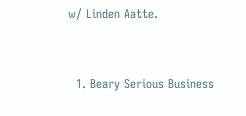w/ Linden Aatte.


  1. Beary Serious Business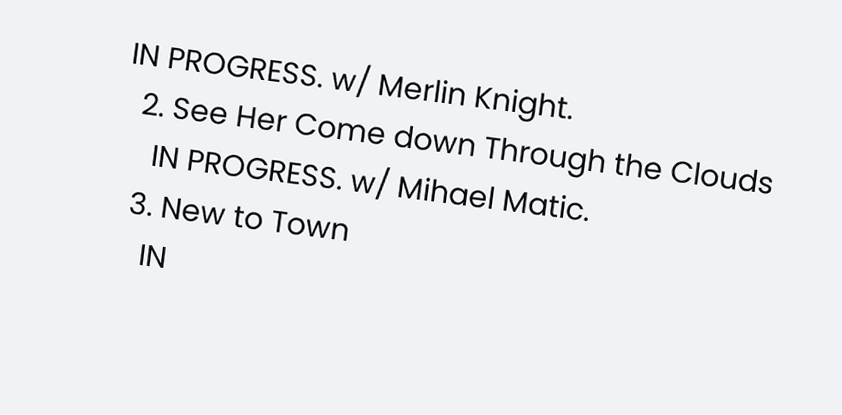IN PROGRESS. w/ Merlin Knight.
  2. See Her Come down Through the Clouds
    IN PROGRESS. w/ Mihael Matic.
  3. New to Town
    IN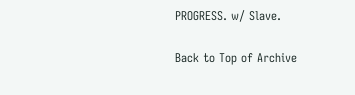PROGRESS. w/ Slave.

Back to Top of Archive